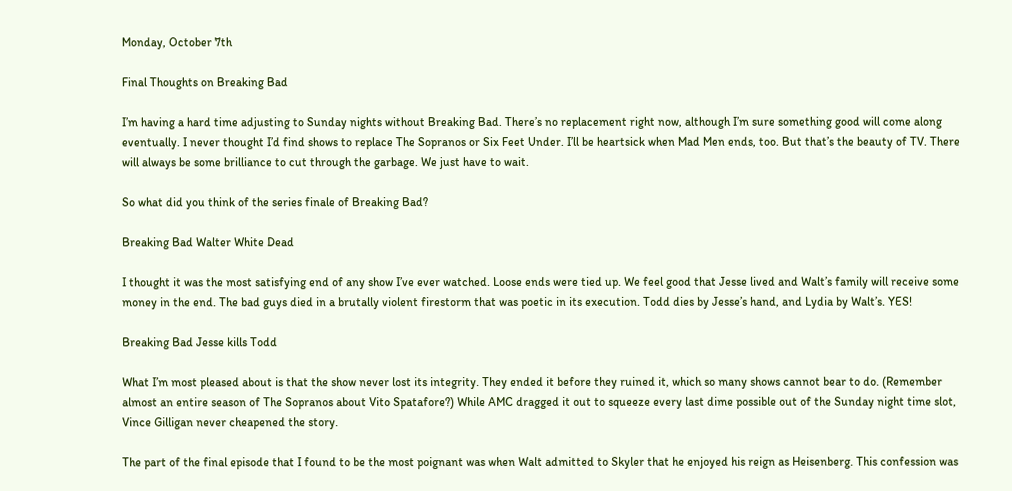Monday, October 7th

Final Thoughts on Breaking Bad

I’m having a hard time adjusting to Sunday nights without Breaking Bad. There’s no replacement right now, although I’m sure something good will come along eventually. I never thought I’d find shows to replace The Sopranos or Six Feet Under. I’ll be heartsick when Mad Men ends, too. But that’s the beauty of TV. There will always be some brilliance to cut through the garbage. We just have to wait.

So what did you think of the series finale of Breaking Bad?

Breaking Bad Walter White Dead

I thought it was the most satisfying end of any show I’ve ever watched. Loose ends were tied up. We feel good that Jesse lived and Walt’s family will receive some money in the end. The bad guys died in a brutally violent firestorm that was poetic in its execution. Todd dies by Jesse’s hand, and Lydia by Walt’s. YES!

Breaking Bad Jesse kills Todd

What I’m most pleased about is that the show never lost its integrity. They ended it before they ruined it, which so many shows cannot bear to do. (Remember almost an entire season of The Sopranos about Vito Spatafore?) While AMC dragged it out to squeeze every last dime possible out of the Sunday night time slot, Vince Gilligan never cheapened the story.

The part of the final episode that I found to be the most poignant was when Walt admitted to Skyler that he enjoyed his reign as Heisenberg. This confession was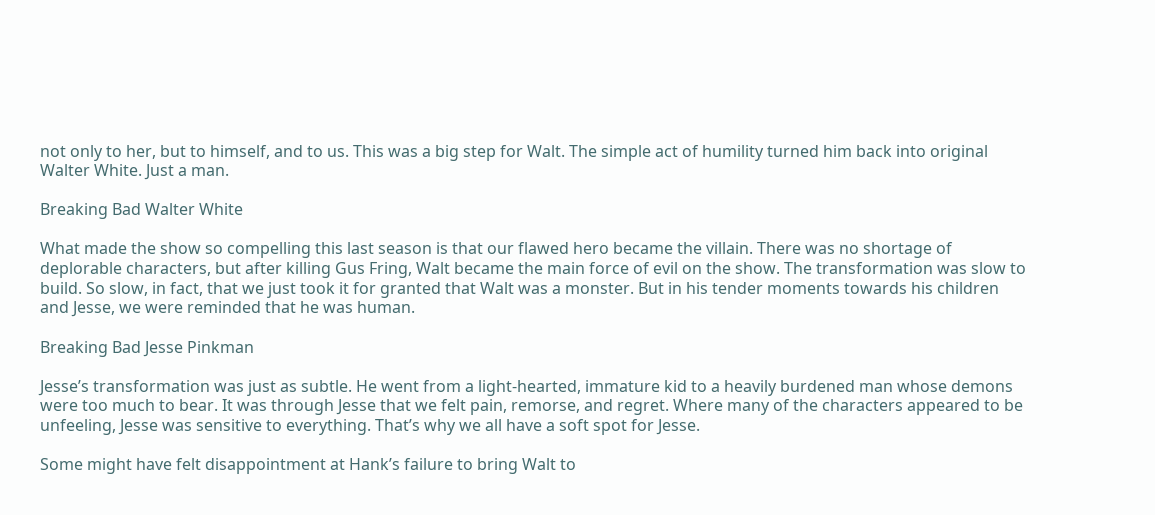not only to her, but to himself, and to us. This was a big step for Walt. The simple act of humility turned him back into original Walter White. Just a man.

Breaking Bad Walter White

What made the show so compelling this last season is that our flawed hero became the villain. There was no shortage of deplorable characters, but after killing Gus Fring, Walt became the main force of evil on the show. The transformation was slow to build. So slow, in fact, that we just took it for granted that Walt was a monster. But in his tender moments towards his children and Jesse, we were reminded that he was human.

Breaking Bad Jesse Pinkman

Jesse’s transformation was just as subtle. He went from a light-hearted, immature kid to a heavily burdened man whose demons were too much to bear. It was through Jesse that we felt pain, remorse, and regret. Where many of the characters appeared to be unfeeling, Jesse was sensitive to everything. That’s why we all have a soft spot for Jesse.

Some might have felt disappointment at Hank’s failure to bring Walt to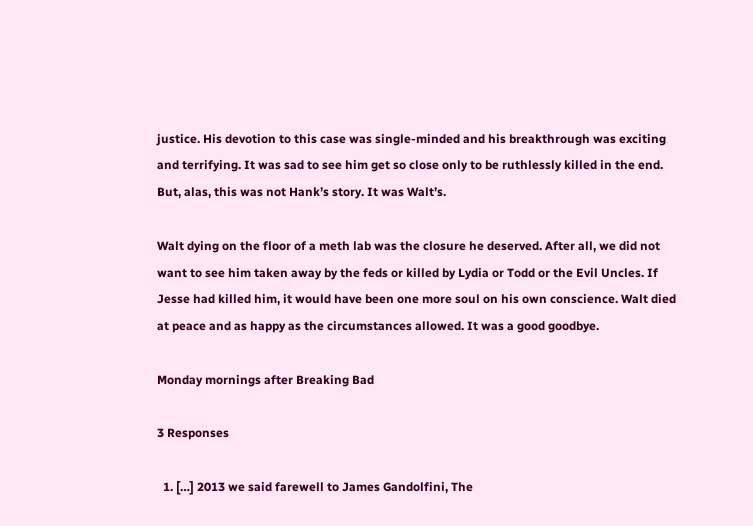justice. His devotion to this case was single-minded and his breakthrough was exciting and terrifying. It was sad to see him get so close only to be ruthlessly killed in the end. But, alas, this was not Hank’s story. It was Walt’s.

Walt dying on the floor of a meth lab was the closure he deserved. After all, we did not want to see him taken away by the feds or killed by Lydia or Todd or the Evil Uncles. If Jesse had killed him, it would have been one more soul on his own conscience. Walt died at peace and as happy as the circumstances allowed. It was a good goodbye.

Monday mornings after Breaking Bad

3 Responses

  1. […] 2013 we said farewell to James Gandolfini, The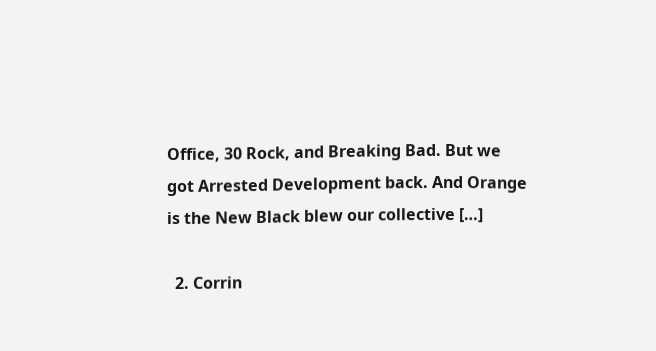Office, 30 Rock, and Breaking Bad. But we got Arrested Development back. And Orange is the New Black blew our collective […]

  2. Corrin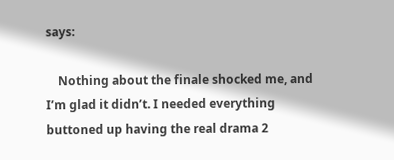says:

    Nothing about the finale shocked me, and I’m glad it didn’t. I needed everything buttoned up having the real drama 2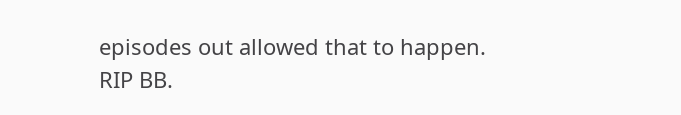episodes out allowed that to happen. RIP BB.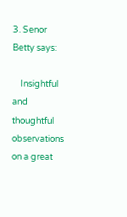3. Senor Betty says:

    Insightful and thoughtful observations on a great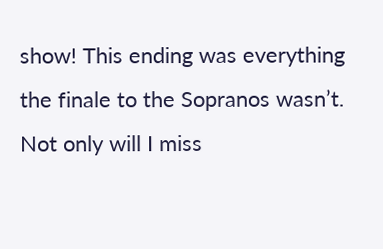show! This ending was everything the finale to the Sopranos wasn’t. Not only will I miss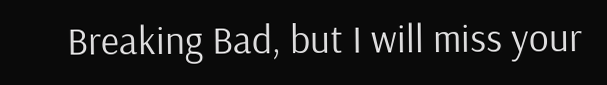Breaking Bad, but I will miss your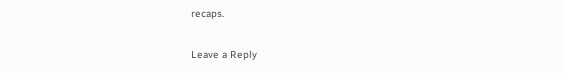recaps.

Leave a Reply